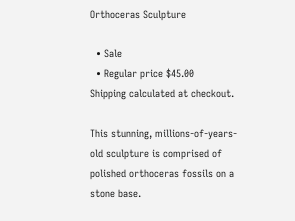Orthoceras Sculpture

  • Sale
  • Regular price $45.00
Shipping calculated at checkout.

This stunning, millions-of-years-old sculpture is comprised of polished orthoceras fossils on a stone base.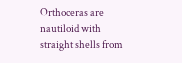Orthoceras are nautiloid with straight shells from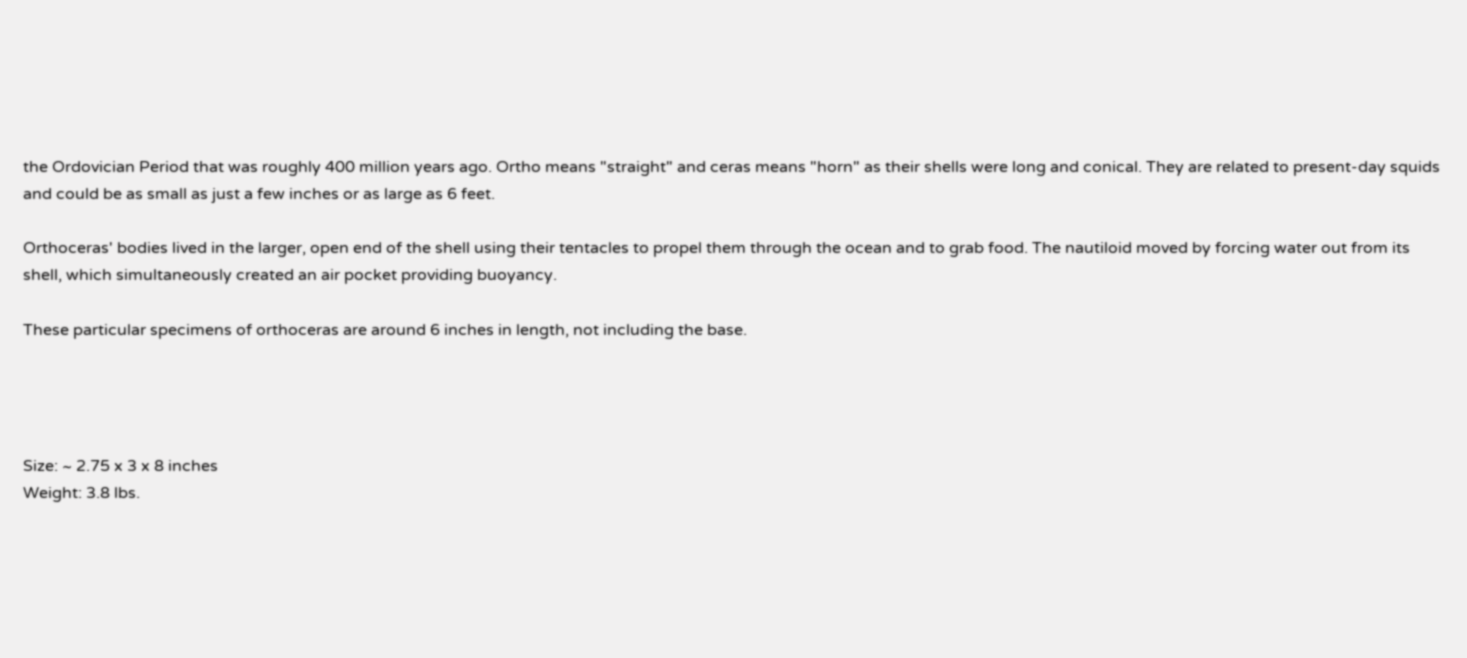the Ordovician Period that was roughly 400 million years ago. Ortho means "straight" and ceras means "horn" as their shells were long and conical. They are related to present-day squids and could be as small as just a few inches or as large as 6 feet.

Orthoceras' bodies lived in the larger, open end of the shell using their tentacles to propel them through the ocean and to grab food. The nautiloid moved by forcing water out from its shell, which simultaneously created an air pocket providing buoyancy.

These particular specimens of orthoceras are around 6 inches in length, not including the base.




Size: ~ 2.75 x 3 x 8 inches
Weight: 3.8 lbs.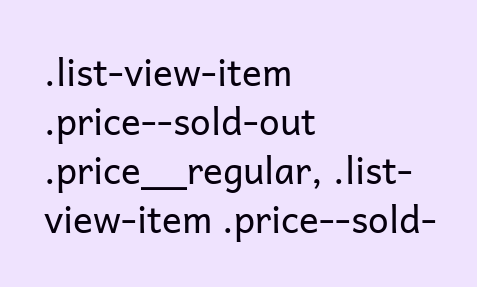.list-view-item .price--sold-out .price__regular, .list-view-item .price--sold-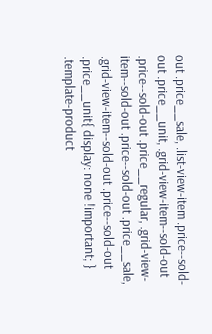out .price__sale, .list-view-item .price--sold-out .price__unit, .grid-view-item--sold-out .price--sold-out .price__regular, .grid-view-item--sold-out .price--sold-out .price__sale, .grid-view-item--sold-out .price--sold-out .price__unit{ display: none !important; } .template-product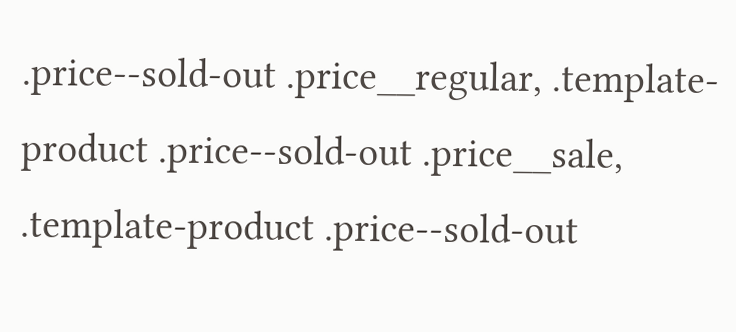.price--sold-out .price__regular, .template-product .price--sold-out .price__sale, .template-product .price--sold-out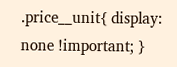.price__unit{ display: none !important; }